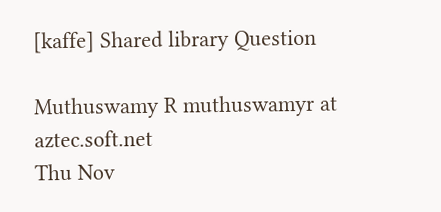[kaffe] Shared library Question

Muthuswamy R muthuswamyr at aztec.soft.net
Thu Nov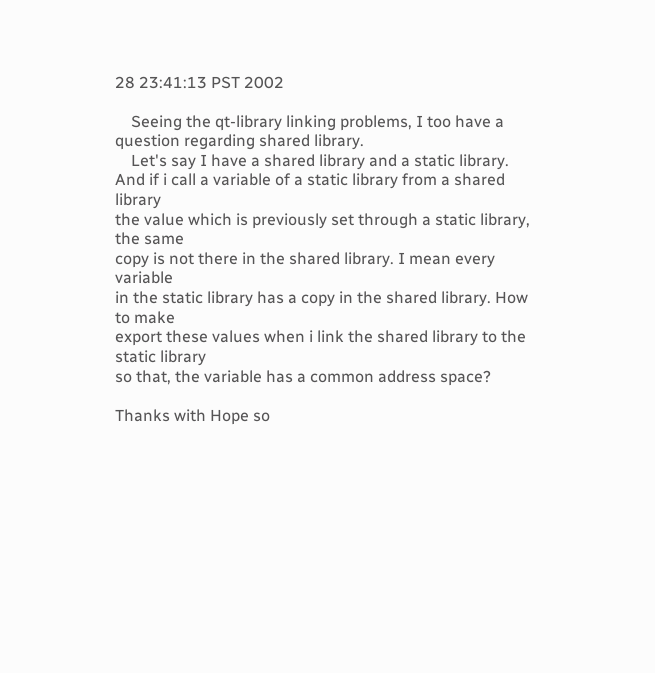28 23:41:13 PST 2002

    Seeing the qt-library linking problems, I too have a
question regarding shared library.
    Let's say I have a shared library and a static library.
And if i call a variable of a static library from a shared library
the value which is previously set through a static library, the same
copy is not there in the shared library. I mean every variable
in the static library has a copy in the shared library. How to make
export these values when i link the shared library to the static library
so that, the variable has a common address space?

Thanks with Hope so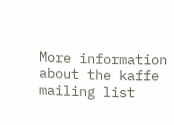More information about the kaffe mailing list